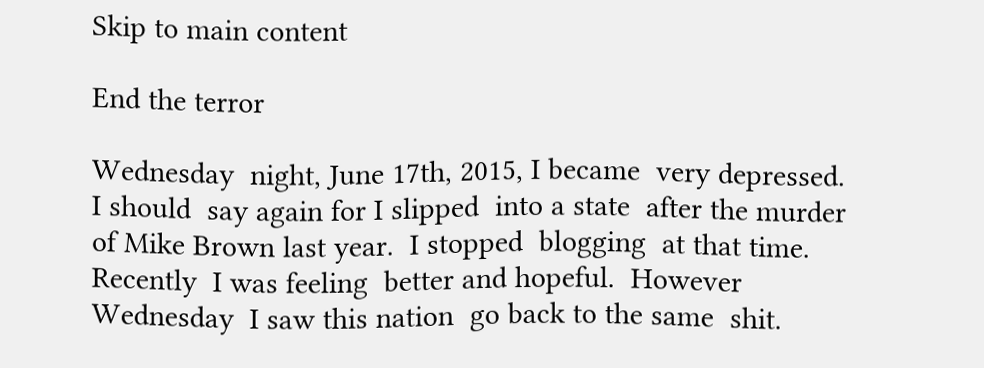Skip to main content

End the terror

Wednesday  night, June 17th, 2015, I became  very depressed.  I should  say again for I slipped  into a state  after the murder of Mike Brown last year.  I stopped  blogging  at that time.  Recently  I was feeling  better and hopeful.  However  Wednesday  I saw this nation  go back to the same  shit.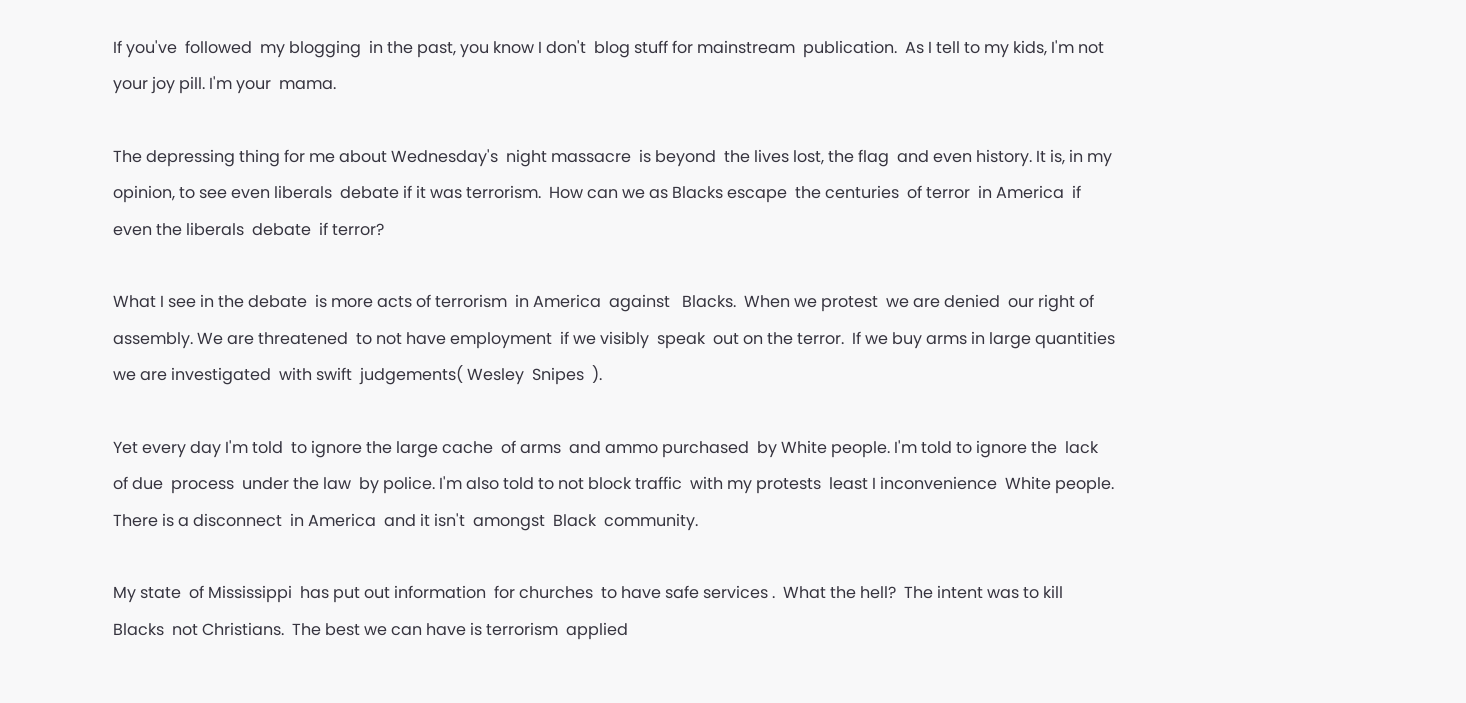If you've  followed  my blogging  in the past, you know I don't  blog stuff for mainstream  publication.  As I tell to my kids, I'm not your joy pill. I'm your  mama.

The depressing thing for me about Wednesday's  night massacre  is beyond  the lives lost, the flag  and even history. It is, in my opinion, to see even liberals  debate if it was terrorism.  How can we as Blacks escape  the centuries  of terror  in America  if even the liberals  debate  if terror?

What I see in the debate  is more acts of terrorism  in America  against   Blacks.  When we protest  we are denied  our right of assembly. We are threatened  to not have employment  if we visibly  speak  out on the terror.  If we buy arms in large quantities  we are investigated  with swift  judgements( Wesley  Snipes  ).

Yet every day I'm told  to ignore the large cache  of arms  and ammo purchased  by White people. I'm told to ignore the  lack of due  process  under the law  by police. I'm also told to not block traffic  with my protests  least I inconvenience  White people.  There is a disconnect  in America  and it isn't  amongst  Black  community.

My state  of Mississippi  has put out information  for churches  to have safe services .  What the hell?  The intent was to kill Blacks  not Christians.  The best we can have is terrorism  applied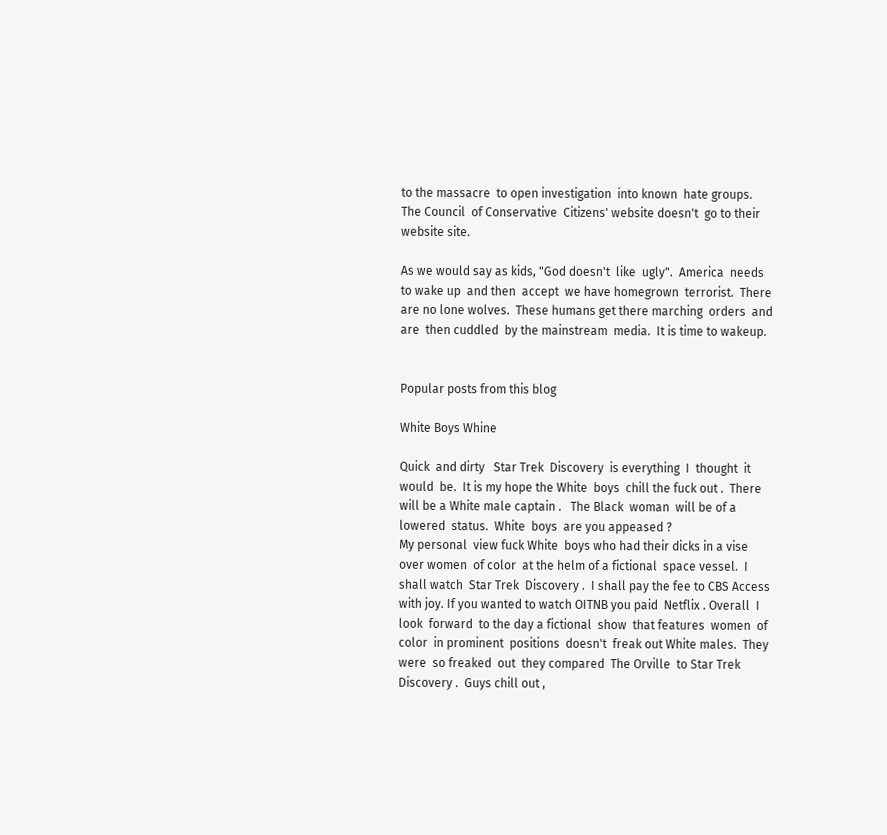to the massacre  to open investigation  into known  hate groups.  The Council  of Conservative  Citizens' website doesn't  go to their website site.

As we would say as kids, "God doesn't  like  ugly".  America  needs to wake up  and then  accept  we have homegrown  terrorist.  There are no lone wolves.  These humans get there marching  orders  and are  then cuddled  by the mainstream  media.  It is time to wakeup.


Popular posts from this blog

White Boys Whine

Quick  and dirty   Star Trek  Discovery  is everything  I  thought  it would  be.  It is my hope the White  boys  chill the fuck out .  There will be a White male captain .   The Black  woman  will be of a lowered  status.  White  boys  are you appeased ?
My personal  view fuck White  boys who had their dicks in a vise  over women  of color  at the helm of a fictional  space vessel.  I shall watch  Star Trek  Discovery .  I shall pay the fee to CBS Access  with joy. If you wanted to watch OITNB you paid  Netflix . Overall  I look  forward  to the day a fictional  show  that features  women  of color  in prominent  positions  doesn't  freak out White males.  They were  so freaked  out  they compared  The Orville  to Star Trek  Discovery .  Guys chill out ,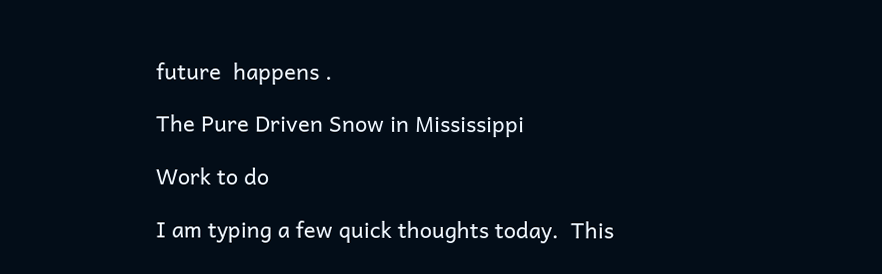future  happens .

The Pure Driven Snow in Mississippi

Work to do

I am typing a few quick thoughts today.  This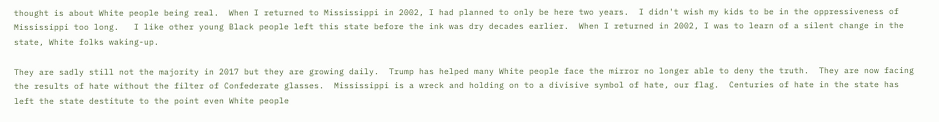thought is about White people being real.  When I returned to Mississippi in 2002, I had planned to only be here two years.  I didn't wish my kids to be in the oppressiveness of Mississippi too long.   I like other young Black people left this state before the ink was dry decades earlier.  When I returned in 2002, I was to learn of a silent change in the state, White folks waking-up.

They are sadly still not the majority in 2017 but they are growing daily.  Trump has helped many White people face the mirror no longer able to deny the truth.  They are now facing the results of hate without the filter of Confederate glasses.  Mississippi is a wreck and holding on to a divisive symbol of hate, our flag.  Centuries of hate in the state has left the state destitute to the point even White people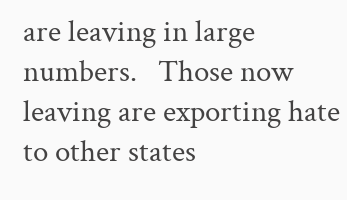are leaving in large numbers.   Those now leaving are exporting hate to other states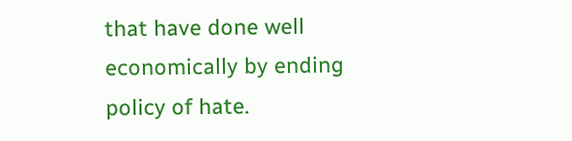that have done well economically by ending policy of hate.